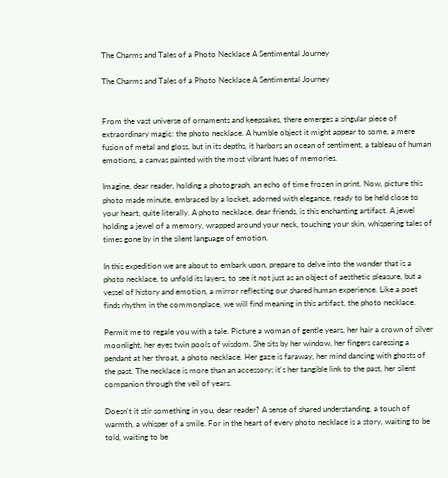The Charms and Tales of a Photo Necklace A Sentimental Journey

The Charms and Tales of a Photo Necklace A Sentimental Journey


From the vast universe of ornaments and keepsakes, there emerges a singular piece of extraordinary magic: the photo necklace. A humble object it might appear to some, a mere fusion of metal and gloss, but in its depths, it harbors an ocean of sentiment, a tableau of human emotions, a canvas painted with the most vibrant hues of memories.

Imagine, dear reader, holding a photograph, an echo of time frozen in print. Now, picture this photo made minute, embraced by a locket, adorned with elegance, ready to be held close to your heart, quite literally. A photo necklace, dear friends, is this enchanting artifact. A jewel holding a jewel of a memory, wrapped around your neck, touching your skin, whispering tales of times gone by in the silent language of emotion.

In this expedition we are about to embark upon, prepare to delve into the wonder that is a photo necklace, to unfold its layers, to see it not just as an object of aesthetic pleasure, but a vessel of history and emotion, a mirror reflecting our shared human experience. Like a poet finds rhythm in the commonplace, we will find meaning in this artifact, the photo necklace.

Permit me to regale you with a tale. Picture a woman of gentle years, her hair a crown of silver moonlight, her eyes twin pools of wisdom. She sits by her window, her fingers caressing a pendant at her throat, a photo necklace. Her gaze is faraway, her mind dancing with ghosts of the past. The necklace is more than an accessory; it's her tangible link to the past, her silent companion through the veil of years.

Doesn't it stir something in you, dear reader? A sense of shared understanding, a touch of warmth, a whisper of a smile. For in the heart of every photo necklace is a story, waiting to be told, waiting to be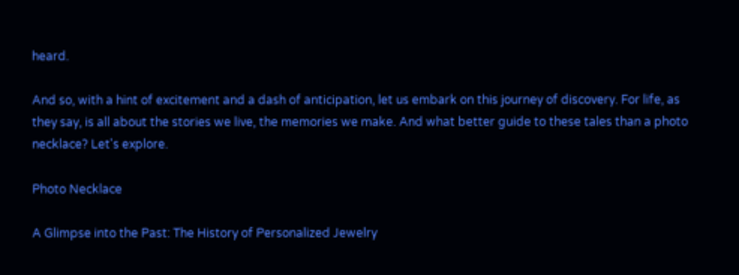heard.

And so, with a hint of excitement and a dash of anticipation, let us embark on this journey of discovery. For life, as they say, is all about the stories we live, the memories we make. And what better guide to these tales than a photo necklace? Let's explore.

Photo Necklace

A Glimpse into the Past: The History of Personalized Jewelry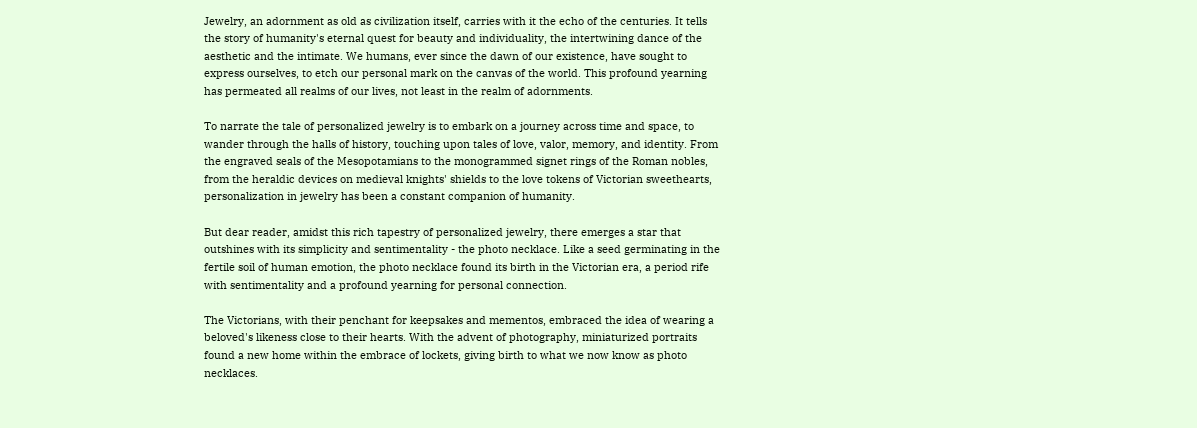Jewelry, an adornment as old as civilization itself, carries with it the echo of the centuries. It tells the story of humanity's eternal quest for beauty and individuality, the intertwining dance of the aesthetic and the intimate. We humans, ever since the dawn of our existence, have sought to express ourselves, to etch our personal mark on the canvas of the world. This profound yearning has permeated all realms of our lives, not least in the realm of adornments.

To narrate the tale of personalized jewelry is to embark on a journey across time and space, to wander through the halls of history, touching upon tales of love, valor, memory, and identity. From the engraved seals of the Mesopotamians to the monogrammed signet rings of the Roman nobles, from the heraldic devices on medieval knights' shields to the love tokens of Victorian sweethearts, personalization in jewelry has been a constant companion of humanity.

But dear reader, amidst this rich tapestry of personalized jewelry, there emerges a star that outshines with its simplicity and sentimentality - the photo necklace. Like a seed germinating in the fertile soil of human emotion, the photo necklace found its birth in the Victorian era, a period rife with sentimentality and a profound yearning for personal connection.

The Victorians, with their penchant for keepsakes and mementos, embraced the idea of wearing a beloved's likeness close to their hearts. With the advent of photography, miniaturized portraits found a new home within the embrace of lockets, giving birth to what we now know as photo necklaces.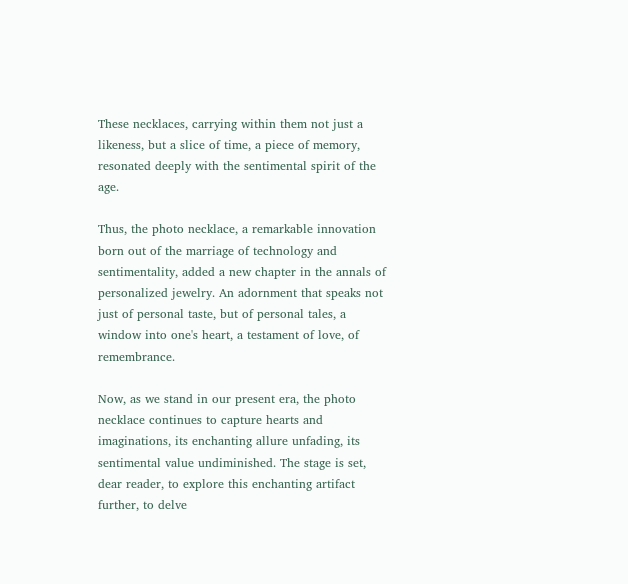These necklaces, carrying within them not just a likeness, but a slice of time, a piece of memory, resonated deeply with the sentimental spirit of the age.

Thus, the photo necklace, a remarkable innovation born out of the marriage of technology and sentimentality, added a new chapter in the annals of personalized jewelry. An adornment that speaks not just of personal taste, but of personal tales, a window into one's heart, a testament of love, of remembrance.

Now, as we stand in our present era, the photo necklace continues to capture hearts and imaginations, its enchanting allure unfading, its sentimental value undiminished. The stage is set, dear reader, to explore this enchanting artifact further, to delve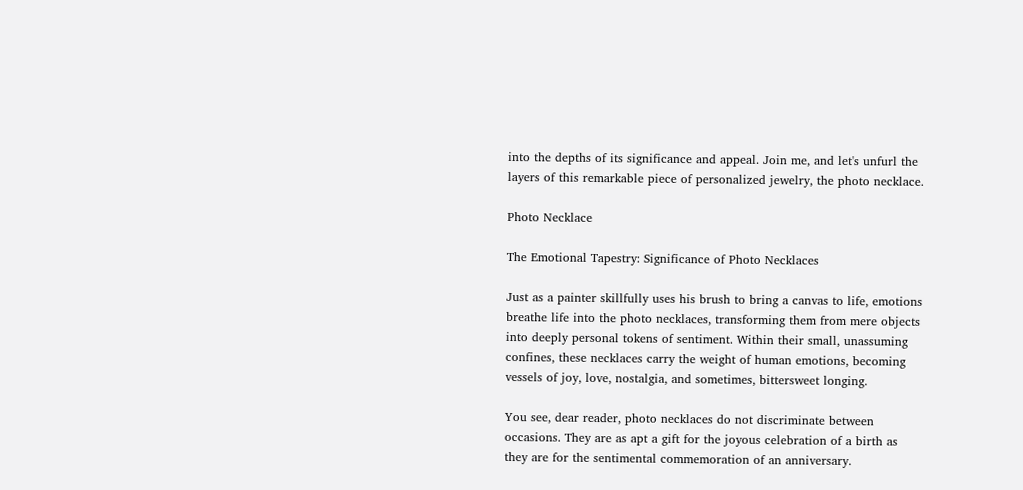into the depths of its significance and appeal. Join me, and let's unfurl the layers of this remarkable piece of personalized jewelry, the photo necklace.

Photo Necklace

The Emotional Tapestry: Significance of Photo Necklaces

Just as a painter skillfully uses his brush to bring a canvas to life, emotions breathe life into the photo necklaces, transforming them from mere objects into deeply personal tokens of sentiment. Within their small, unassuming confines, these necklaces carry the weight of human emotions, becoming vessels of joy, love, nostalgia, and sometimes, bittersweet longing.

You see, dear reader, photo necklaces do not discriminate between occasions. They are as apt a gift for the joyous celebration of a birth as they are for the sentimental commemoration of an anniversary.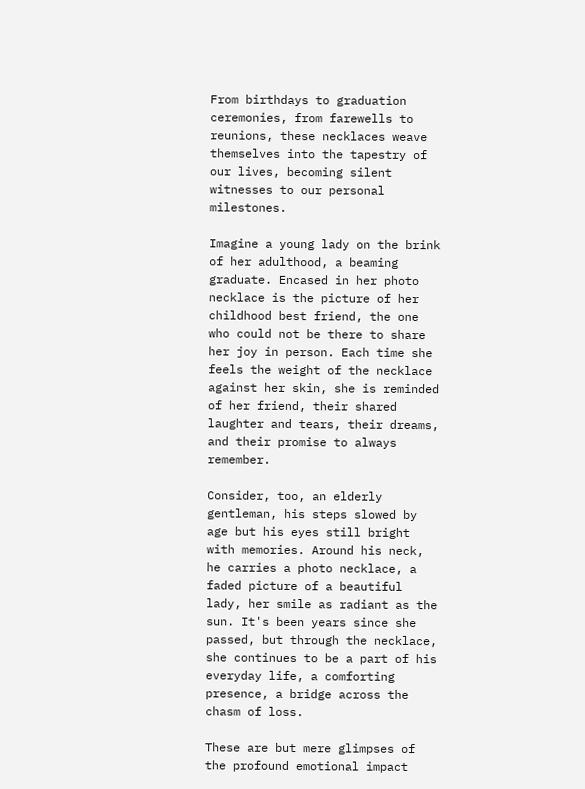From birthdays to graduation ceremonies, from farewells to reunions, these necklaces weave themselves into the tapestry of our lives, becoming silent witnesses to our personal milestones.

Imagine a young lady on the brink of her adulthood, a beaming graduate. Encased in her photo necklace is the picture of her childhood best friend, the one who could not be there to share her joy in person. Each time she feels the weight of the necklace against her skin, she is reminded of her friend, their shared laughter and tears, their dreams, and their promise to always remember.

Consider, too, an elderly gentleman, his steps slowed by age but his eyes still bright with memories. Around his neck, he carries a photo necklace, a faded picture of a beautiful lady, her smile as radiant as the sun. It's been years since she passed, but through the necklace, she continues to be a part of his everyday life, a comforting presence, a bridge across the chasm of loss.

These are but mere glimpses of the profound emotional impact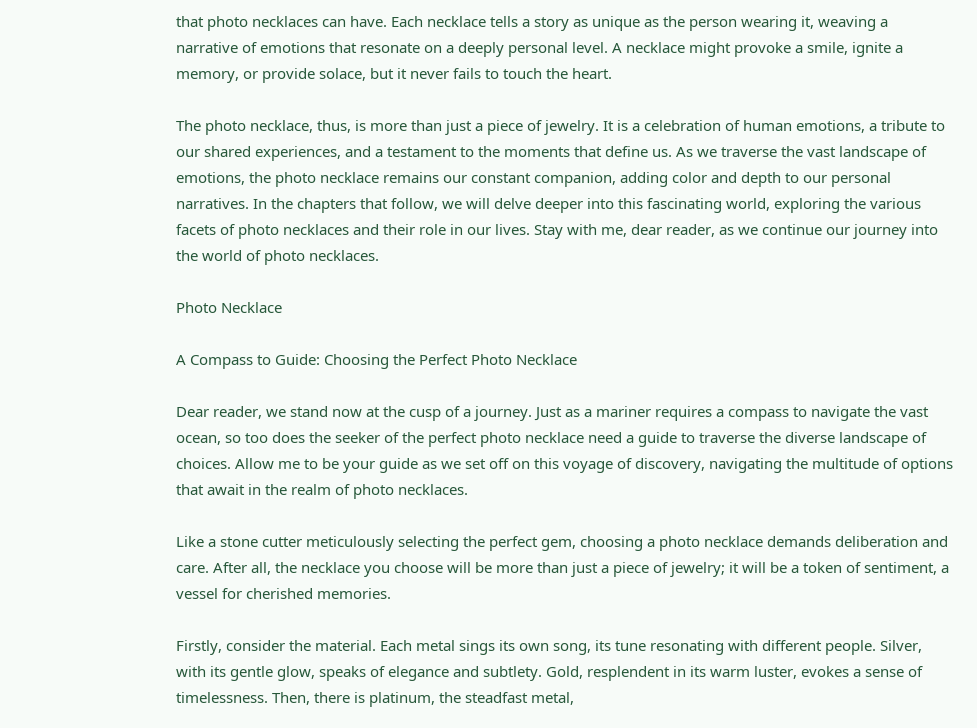that photo necklaces can have. Each necklace tells a story as unique as the person wearing it, weaving a narrative of emotions that resonate on a deeply personal level. A necklace might provoke a smile, ignite a memory, or provide solace, but it never fails to touch the heart.

The photo necklace, thus, is more than just a piece of jewelry. It is a celebration of human emotions, a tribute to our shared experiences, and a testament to the moments that define us. As we traverse the vast landscape of emotions, the photo necklace remains our constant companion, adding color and depth to our personal narratives. In the chapters that follow, we will delve deeper into this fascinating world, exploring the various facets of photo necklaces and their role in our lives. Stay with me, dear reader, as we continue our journey into the world of photo necklaces.

Photo Necklace

A Compass to Guide: Choosing the Perfect Photo Necklace

Dear reader, we stand now at the cusp of a journey. Just as a mariner requires a compass to navigate the vast ocean, so too does the seeker of the perfect photo necklace need a guide to traverse the diverse landscape of choices. Allow me to be your guide as we set off on this voyage of discovery, navigating the multitude of options that await in the realm of photo necklaces.

Like a stone cutter meticulously selecting the perfect gem, choosing a photo necklace demands deliberation and care. After all, the necklace you choose will be more than just a piece of jewelry; it will be a token of sentiment, a vessel for cherished memories.

Firstly, consider the material. Each metal sings its own song, its tune resonating with different people. Silver, with its gentle glow, speaks of elegance and subtlety. Gold, resplendent in its warm luster, evokes a sense of timelessness. Then, there is platinum, the steadfast metal,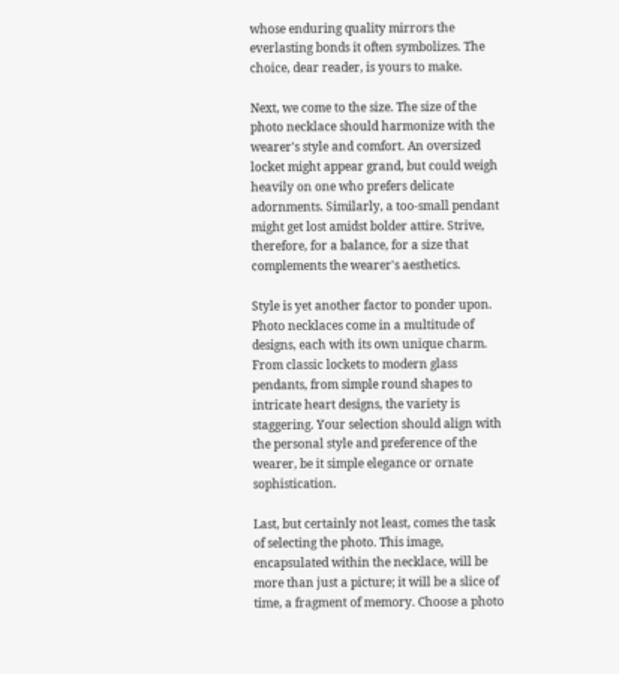whose enduring quality mirrors the everlasting bonds it often symbolizes. The choice, dear reader, is yours to make.

Next, we come to the size. The size of the photo necklace should harmonize with the wearer's style and comfort. An oversized locket might appear grand, but could weigh heavily on one who prefers delicate adornments. Similarly, a too-small pendant might get lost amidst bolder attire. Strive, therefore, for a balance, for a size that complements the wearer's aesthetics.

Style is yet another factor to ponder upon. Photo necklaces come in a multitude of designs, each with its own unique charm. From classic lockets to modern glass pendants, from simple round shapes to intricate heart designs, the variety is staggering. Your selection should align with the personal style and preference of the wearer, be it simple elegance or ornate sophistication.

Last, but certainly not least, comes the task of selecting the photo. This image, encapsulated within the necklace, will be more than just a picture; it will be a slice of time, a fragment of memory. Choose a photo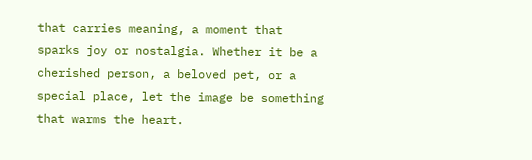that carries meaning, a moment that sparks joy or nostalgia. Whether it be a cherished person, a beloved pet, or a special place, let the image be something that warms the heart.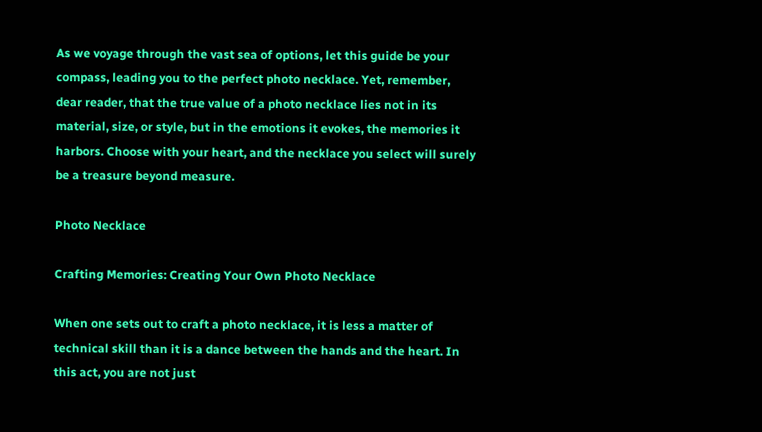As we voyage through the vast sea of options, let this guide be your compass, leading you to the perfect photo necklace. Yet, remember, dear reader, that the true value of a photo necklace lies not in its material, size, or style, but in the emotions it evokes, the memories it harbors. Choose with your heart, and the necklace you select will surely be a treasure beyond measure.

Photo Necklace

Crafting Memories: Creating Your Own Photo Necklace

When one sets out to craft a photo necklace, it is less a matter of technical skill than it is a dance between the hands and the heart. In this act, you are not just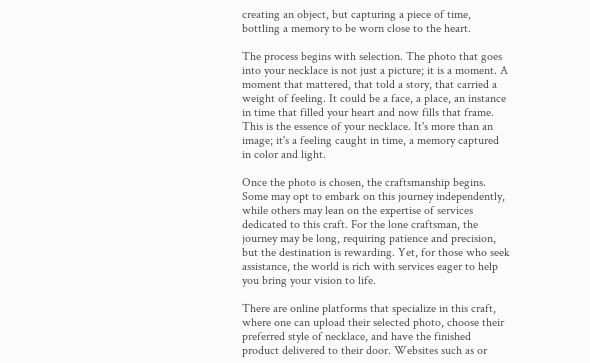creating an object, but capturing a piece of time, bottling a memory to be worn close to the heart.

The process begins with selection. The photo that goes into your necklace is not just a picture; it is a moment. A moment that mattered, that told a story, that carried a weight of feeling. It could be a face, a place, an instance in time that filled your heart and now fills that frame. This is the essence of your necklace. It's more than an image; it's a feeling caught in time, a memory captured in color and light.

Once the photo is chosen, the craftsmanship begins. Some may opt to embark on this journey independently, while others may lean on the expertise of services dedicated to this craft. For the lone craftsman, the journey may be long, requiring patience and precision, but the destination is rewarding. Yet, for those who seek assistance, the world is rich with services eager to help you bring your vision to life.

There are online platforms that specialize in this craft, where one can upload their selected photo, choose their preferred style of necklace, and have the finished product delivered to their door. Websites such as or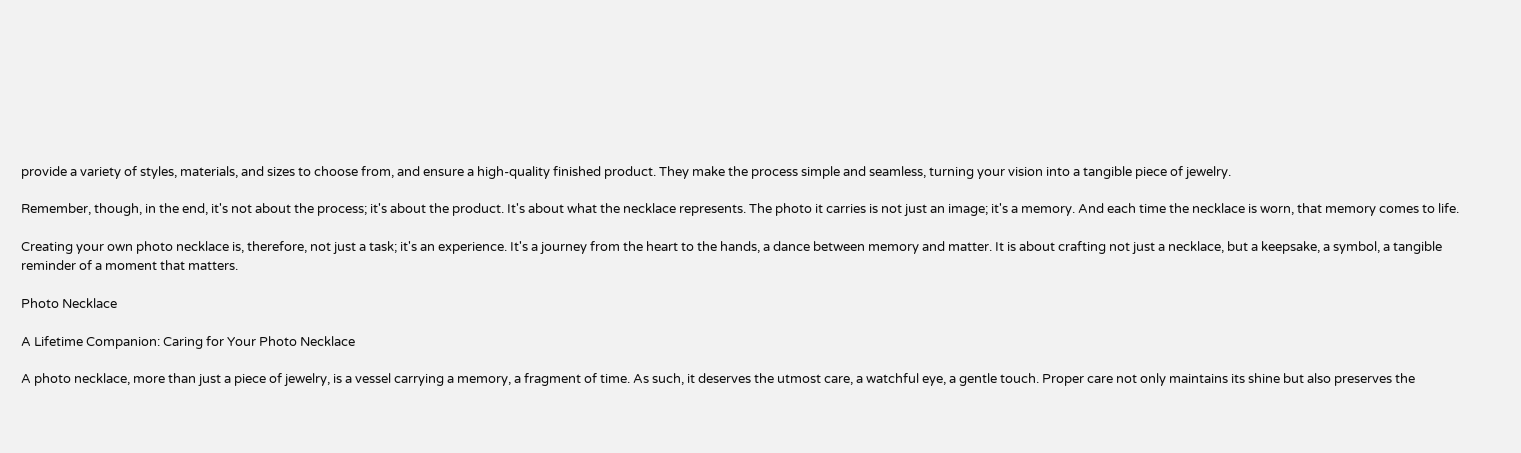provide a variety of styles, materials, and sizes to choose from, and ensure a high-quality finished product. They make the process simple and seamless, turning your vision into a tangible piece of jewelry.

Remember, though, in the end, it's not about the process; it's about the product. It's about what the necklace represents. The photo it carries is not just an image; it's a memory. And each time the necklace is worn, that memory comes to life.

Creating your own photo necklace is, therefore, not just a task; it's an experience. It's a journey from the heart to the hands, a dance between memory and matter. It is about crafting not just a necklace, but a keepsake, a symbol, a tangible reminder of a moment that matters.

Photo Necklace

A Lifetime Companion: Caring for Your Photo Necklace

A photo necklace, more than just a piece of jewelry, is a vessel carrying a memory, a fragment of time. As such, it deserves the utmost care, a watchful eye, a gentle touch. Proper care not only maintains its shine but also preserves the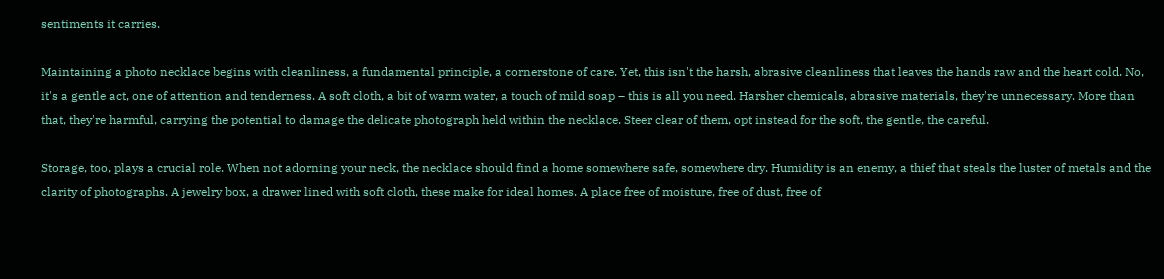sentiments it carries.

Maintaining a photo necklace begins with cleanliness, a fundamental principle, a cornerstone of care. Yet, this isn't the harsh, abrasive cleanliness that leaves the hands raw and the heart cold. No, it's a gentle act, one of attention and tenderness. A soft cloth, a bit of warm water, a touch of mild soap – this is all you need. Harsher chemicals, abrasive materials, they're unnecessary. More than that, they're harmful, carrying the potential to damage the delicate photograph held within the necklace. Steer clear of them, opt instead for the soft, the gentle, the careful.

Storage, too, plays a crucial role. When not adorning your neck, the necklace should find a home somewhere safe, somewhere dry. Humidity is an enemy, a thief that steals the luster of metals and the clarity of photographs. A jewelry box, a drawer lined with soft cloth, these make for ideal homes. A place free of moisture, free of dust, free of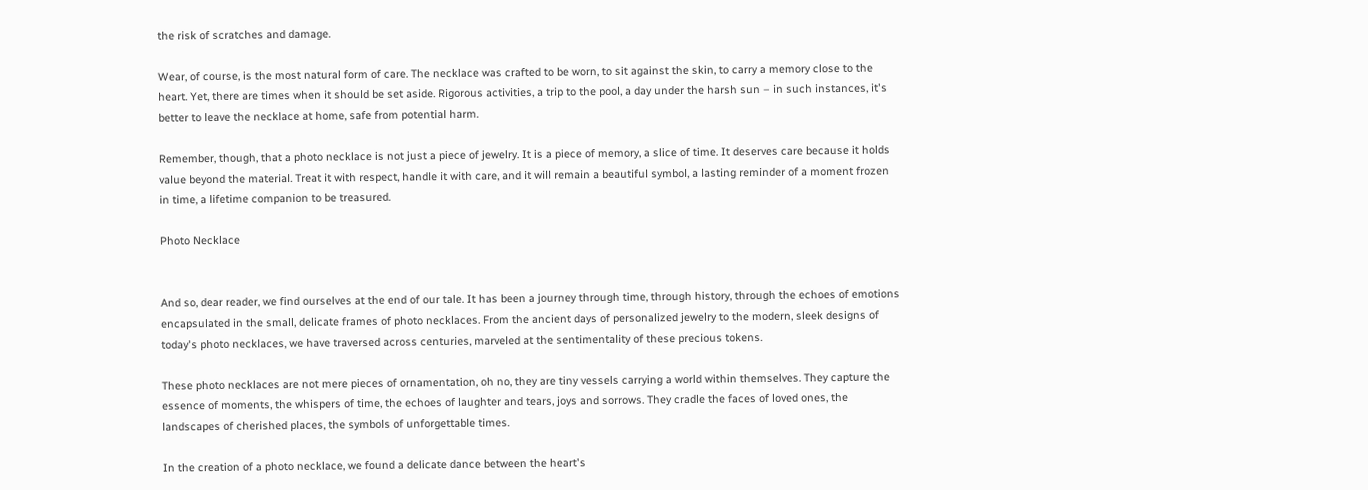the risk of scratches and damage.

Wear, of course, is the most natural form of care. The necklace was crafted to be worn, to sit against the skin, to carry a memory close to the heart. Yet, there are times when it should be set aside. Rigorous activities, a trip to the pool, a day under the harsh sun – in such instances, it's better to leave the necklace at home, safe from potential harm.

Remember, though, that a photo necklace is not just a piece of jewelry. It is a piece of memory, a slice of time. It deserves care because it holds value beyond the material. Treat it with respect, handle it with care, and it will remain a beautiful symbol, a lasting reminder of a moment frozen in time, a lifetime companion to be treasured.

Photo Necklace


And so, dear reader, we find ourselves at the end of our tale. It has been a journey through time, through history, through the echoes of emotions encapsulated in the small, delicate frames of photo necklaces. From the ancient days of personalized jewelry to the modern, sleek designs of today's photo necklaces, we have traversed across centuries, marveled at the sentimentality of these precious tokens.

These photo necklaces are not mere pieces of ornamentation, oh no, they are tiny vessels carrying a world within themselves. They capture the essence of moments, the whispers of time, the echoes of laughter and tears, joys and sorrows. They cradle the faces of loved ones, the landscapes of cherished places, the symbols of unforgettable times.

In the creation of a photo necklace, we found a delicate dance between the heart's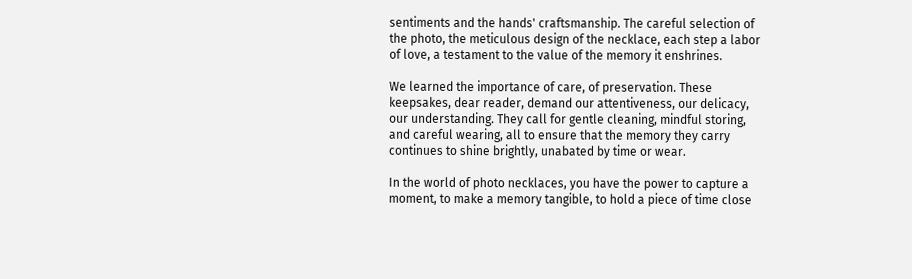sentiments and the hands' craftsmanship. The careful selection of the photo, the meticulous design of the necklace, each step a labor of love, a testament to the value of the memory it enshrines.

We learned the importance of care, of preservation. These keepsakes, dear reader, demand our attentiveness, our delicacy, our understanding. They call for gentle cleaning, mindful storing, and careful wearing, all to ensure that the memory they carry continues to shine brightly, unabated by time or wear.

In the world of photo necklaces, you have the power to capture a moment, to make a memory tangible, to hold a piece of time close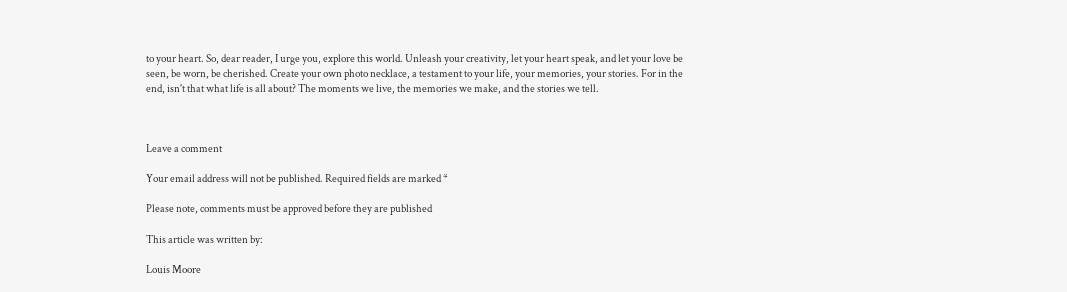to your heart. So, dear reader, I urge you, explore this world. Unleash your creativity, let your heart speak, and let your love be seen, be worn, be cherished. Create your own photo necklace, a testament to your life, your memories, your stories. For in the end, isn't that what life is all about? The moments we live, the memories we make, and the stories we tell.



Leave a comment

Your email address will not be published. Required fields are marked *

Please note, comments must be approved before they are published

This article was written by:

Louis Moore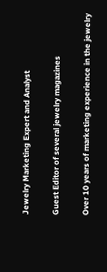Jewelry Marketing Expert and Analyst

Guest Editor of several jewelry magazines

Over 10 years of marketing experience in the jewelry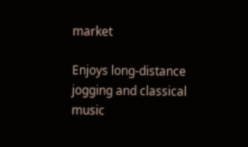market

Enjoys long-distance jogging and classical music